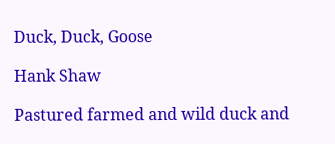Duck, Duck, Goose

Hank Shaw

Pastured farmed and wild duck and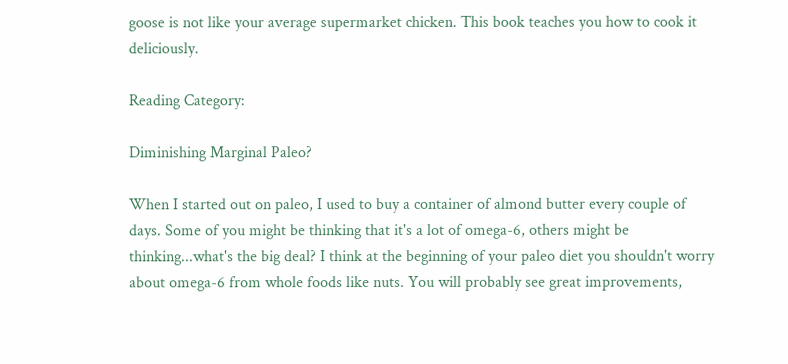goose is not like your average supermarket chicken. This book teaches you how to cook it deliciously.

Reading Category:

Diminishing Marginal Paleo?

When I started out on paleo, I used to buy a container of almond butter every couple of days. Some of you might be thinking that it's a lot of omega-6, others might be thinking...what's the big deal? I think at the beginning of your paleo diet you shouldn't worry about omega-6 from whole foods like nuts. You will probably see great improvements,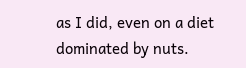as I did, even on a diet dominated by nuts.